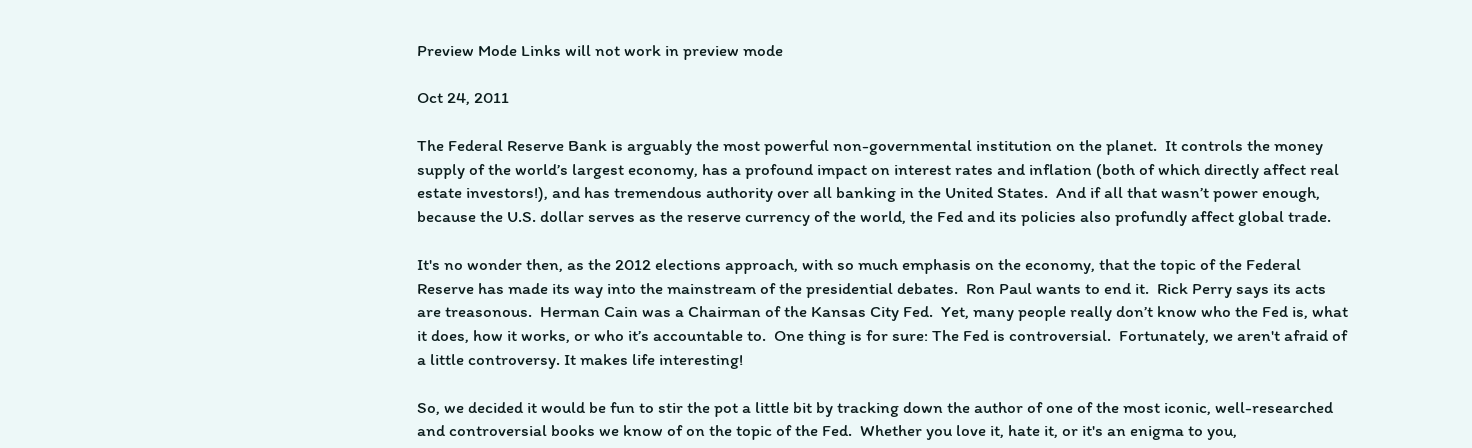Preview Mode Links will not work in preview mode

Oct 24, 2011

The Federal Reserve Bank is arguably the most powerful non-governmental institution on the planet.  It controls the money supply of the world’s largest economy, has a profound impact on interest rates and inflation (both of which directly affect real estate investors!), and has tremendous authority over all banking in the United States.  And if all that wasn’t power enough, because the U.S. dollar serves as the reserve currency of the world, the Fed and its policies also profundly affect global trade.

It's no wonder then, as the 2012 elections approach, with so much emphasis on the economy, that the topic of the Federal Reserve has made its way into the mainstream of the presidential debates.  Ron Paul wants to end it.  Rick Perry says its acts are treasonous.  Herman Cain was a Chairman of the Kansas City Fed.  Yet, many people really don’t know who the Fed is, what it does, how it works, or who it’s accountable to.  One thing is for sure: The Fed is controversial.  Fortunately, we aren't afraid of a little controversy. It makes life interesting!

So, we decided it would be fun to stir the pot a little bit by tracking down the author of one of the most iconic, well-researched and controversial books we know of on the topic of the Fed.  Whether you love it, hate it, or it's an enigma to you,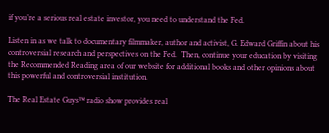if you’re a serious real estate investor, you need to understand the Fed.

Listen in as we talk to documentary filmmaker, author and activist, G. Edward Griffin about his controversial research and perspectives on the Fed.  Then, continue your education by visiting the Recommended Reading area of our website for additional books and other opinions about this powerful and controversial institution.

The Real Estate Guys™ radio show provides real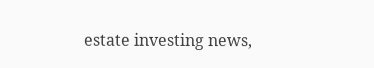estate investing news,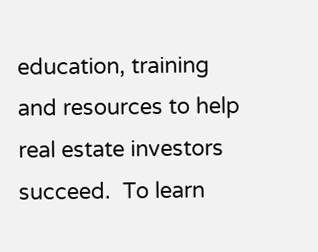education, training and resources to help real estate investors succeed.  To learn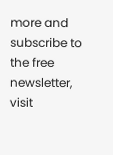more and subscribe to the free newsletter, visit